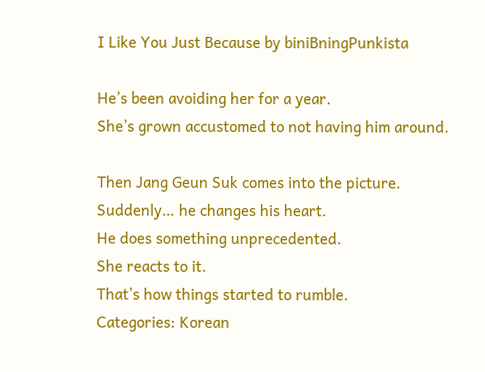I Like You Just Because by biniBningPunkista

He’s been avoiding her for a year.
She’s grown accustomed to not having him around.

Then Jang Geun Suk comes into the picture.
Suddenly… he changes his heart.
He does something unprecedented.
She reacts to it.
That’s how things started to rumble.
Categories: Korean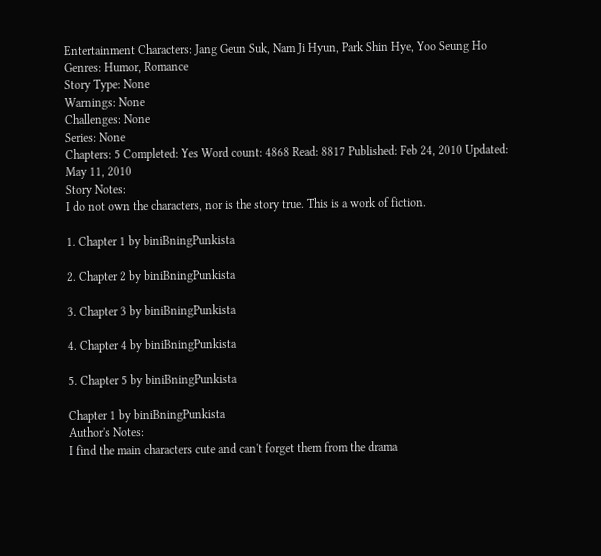Entertainment Characters: Jang Geun Suk, Nam Ji Hyun, Park Shin Hye, Yoo Seung Ho
Genres: Humor, Romance
Story Type: None
Warnings: None
Challenges: None
Series: None
Chapters: 5 Completed: Yes Word count: 4868 Read: 8817 Published: Feb 24, 2010 Updated: May 11, 2010
Story Notes:
I do not own the characters, nor is the story true. This is a work of fiction.

1. Chapter 1 by biniBningPunkista

2. Chapter 2 by biniBningPunkista

3. Chapter 3 by biniBningPunkista

4. Chapter 4 by biniBningPunkista

5. Chapter 5 by biniBningPunkista

Chapter 1 by biniBningPunkista
Author's Notes:
I find the main characters cute and can't forget them from the drama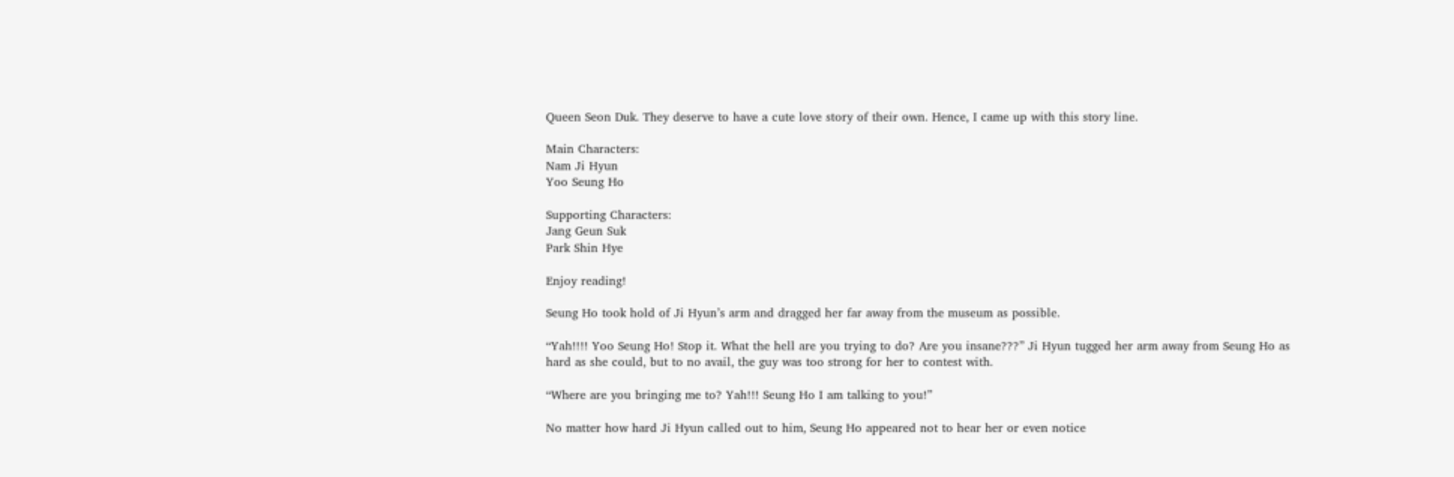Queen Seon Duk. They deserve to have a cute love story of their own. Hence, I came up with this story line.

Main Characters:
Nam Ji Hyun
Yoo Seung Ho

Supporting Characters:
Jang Geun Suk
Park Shin Hye

Enjoy reading!

Seung Ho took hold of Ji Hyun’s arm and dragged her far away from the museum as possible.

“Yah!!!! Yoo Seung Ho! Stop it. What the hell are you trying to do? Are you insane???” Ji Hyun tugged her arm away from Seung Ho as hard as she could, but to no avail, the guy was too strong for her to contest with.

“Where are you bringing me to? Yah!!! Seung Ho I am talking to you!”

No matter how hard Ji Hyun called out to him, Seung Ho appeared not to hear her or even notice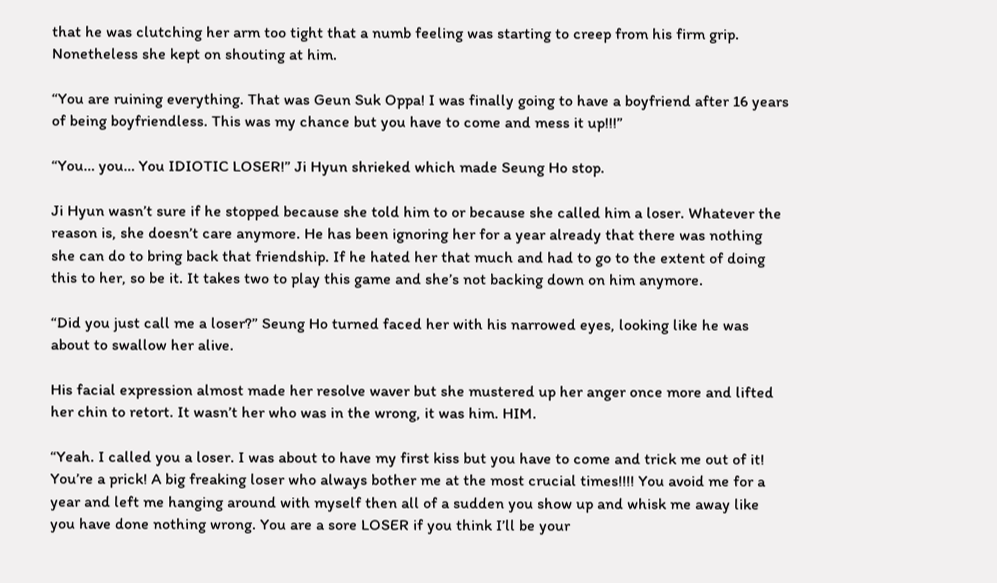that he was clutching her arm too tight that a numb feeling was starting to creep from his firm grip. Nonetheless she kept on shouting at him.

“You are ruining everything. That was Geun Suk Oppa! I was finally going to have a boyfriend after 16 years of being boyfriendless. This was my chance but you have to come and mess it up!!!”

“You… you… You IDIOTIC LOSER!” Ji Hyun shrieked which made Seung Ho stop.

Ji Hyun wasn’t sure if he stopped because she told him to or because she called him a loser. Whatever the reason is, she doesn’t care anymore. He has been ignoring her for a year already that there was nothing she can do to bring back that friendship. If he hated her that much and had to go to the extent of doing this to her, so be it. It takes two to play this game and she’s not backing down on him anymore.

“Did you just call me a loser?” Seung Ho turned faced her with his narrowed eyes, looking like he was about to swallow her alive.

His facial expression almost made her resolve waver but she mustered up her anger once more and lifted her chin to retort. It wasn’t her who was in the wrong, it was him. HIM.

“Yeah. I called you a loser. I was about to have my first kiss but you have to come and trick me out of it! You’re a prick! A big freaking loser who always bother me at the most crucial times!!!! You avoid me for a year and left me hanging around with myself then all of a sudden you show up and whisk me away like you have done nothing wrong. You are a sore LOSER if you think I’ll be your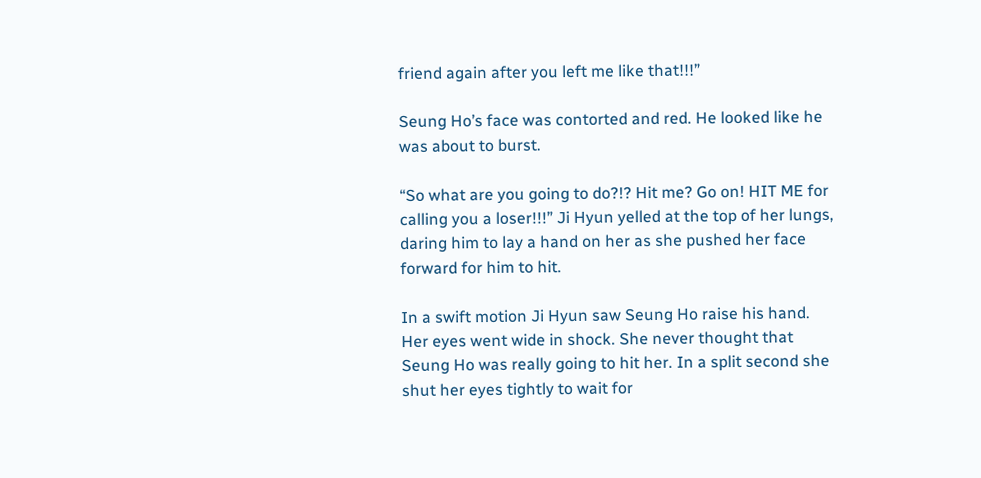friend again after you left me like that!!!”

Seung Ho’s face was contorted and red. He looked like he was about to burst.

“So what are you going to do?!? Hit me? Go on! HIT ME for calling you a loser!!!” Ji Hyun yelled at the top of her lungs, daring him to lay a hand on her as she pushed her face forward for him to hit.

In a swift motion Ji Hyun saw Seung Ho raise his hand. Her eyes went wide in shock. She never thought that Seung Ho was really going to hit her. In a split second she shut her eyes tightly to wait for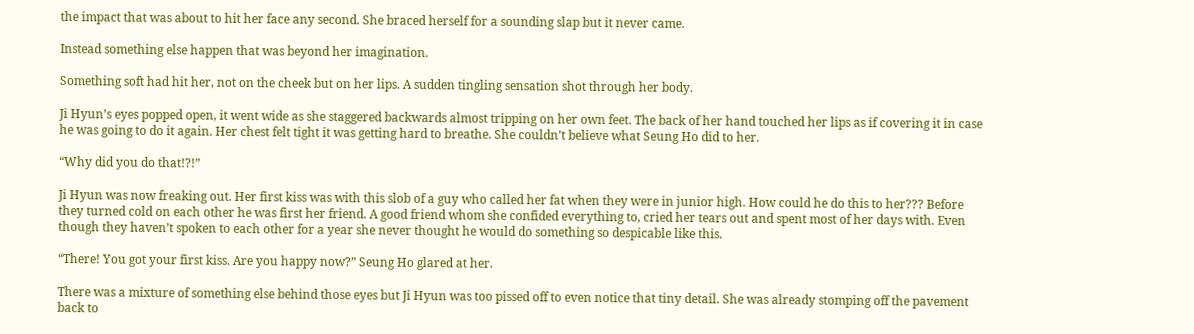the impact that was about to hit her face any second. She braced herself for a sounding slap but it never came.

Instead something else happen that was beyond her imagination.

Something soft had hit her, not on the cheek but on her lips. A sudden tingling sensation shot through her body.

Ji Hyun’s eyes popped open, it went wide as she staggered backwards almost tripping on her own feet. The back of her hand touched her lips as if covering it in case he was going to do it again. Her chest felt tight it was getting hard to breathe. She couldn’t believe what Seung Ho did to her.

“Why did you do that!?!”

Ji Hyun was now freaking out. Her first kiss was with this slob of a guy who called her fat when they were in junior high. How could he do this to her??? Before they turned cold on each other he was first her friend. A good friend whom she confided everything to, cried her tears out and spent most of her days with. Even though they haven’t spoken to each other for a year she never thought he would do something so despicable like this.

“There! You got your first kiss. Are you happy now?” Seung Ho glared at her.

There was a mixture of something else behind those eyes but Ji Hyun was too pissed off to even notice that tiny detail. She was already stomping off the pavement back to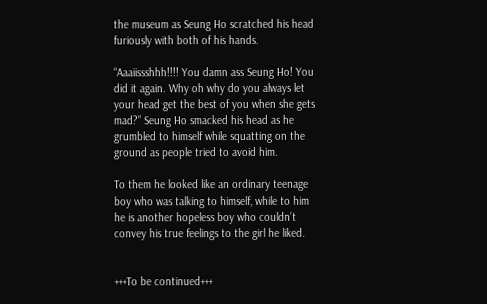the museum as Seung Ho scratched his head furiously with both of his hands.

“Aaaiissshhh!!!! You damn ass Seung Ho! You did it again. Why oh why do you always let your head get the best of you when she gets mad?” Seung Ho smacked his head as he grumbled to himself while squatting on the ground as people tried to avoid him.

To them he looked like an ordinary teenage boy who was talking to himself, while to him he is another hopeless boy who couldn’t convey his true feelings to the girl he liked.


+++To be continued+++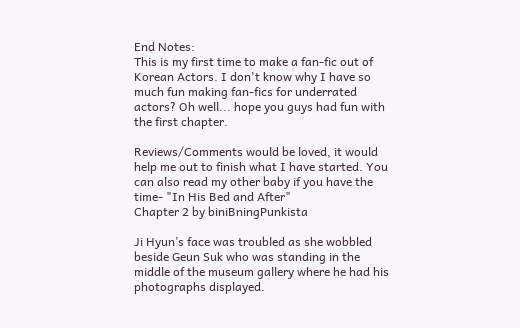End Notes:
This is my first time to make a fan-fic out of Korean Actors. I don't know why I have so much fun making fan-fics for underrated actors? Oh well... hope you guys had fun with the first chapter.

Reviews/Comments would be loved, it would help me out to finish what I have started. You can also read my other baby if you have the time- "In His Bed and After"
Chapter 2 by biniBningPunkista

Ji Hyun’s face was troubled as she wobbled beside Geun Suk who was standing in the middle of the museum gallery where he had his photographs displayed.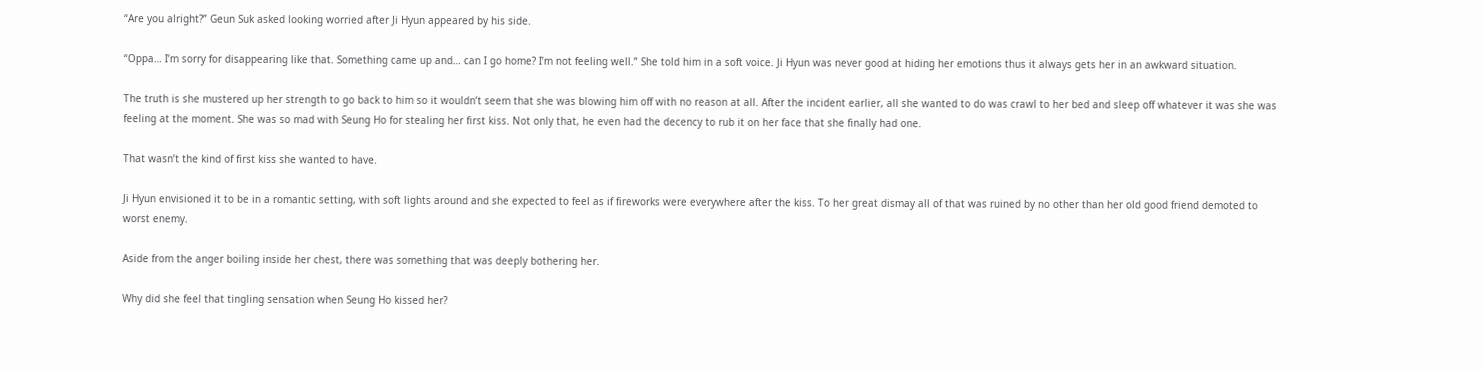“Are you alright?” Geun Suk asked looking worried after Ji Hyun appeared by his side.

“Oppa… I’m sorry for disappearing like that. Something came up and… can I go home? I’m not feeling well.” She told him in a soft voice. Ji Hyun was never good at hiding her emotions thus it always gets her in an awkward situation.

The truth is she mustered up her strength to go back to him so it wouldn’t seem that she was blowing him off with no reason at all. After the incident earlier, all she wanted to do was crawl to her bed and sleep off whatever it was she was feeling at the moment. She was so mad with Seung Ho for stealing her first kiss. Not only that, he even had the decency to rub it on her face that she finally had one.

That wasn’t the kind of first kiss she wanted to have.

Ji Hyun envisioned it to be in a romantic setting, with soft lights around and she expected to feel as if fireworks were everywhere after the kiss. To her great dismay all of that was ruined by no other than her old good friend demoted to worst enemy.

Aside from the anger boiling inside her chest, there was something that was deeply bothering her.

Why did she feel that tingling sensation when Seung Ho kissed her?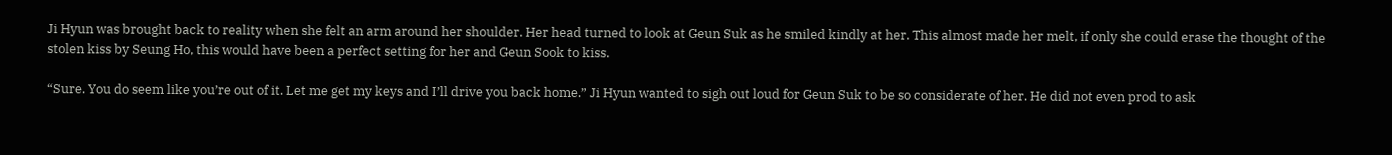Ji Hyun was brought back to reality when she felt an arm around her shoulder. Her head turned to look at Geun Suk as he smiled kindly at her. This almost made her melt, if only she could erase the thought of the stolen kiss by Seung Ho, this would have been a perfect setting for her and Geun Sook to kiss.

“Sure. You do seem like you’re out of it. Let me get my keys and I’ll drive you back home.” Ji Hyun wanted to sigh out loud for Geun Suk to be so considerate of her. He did not even prod to ask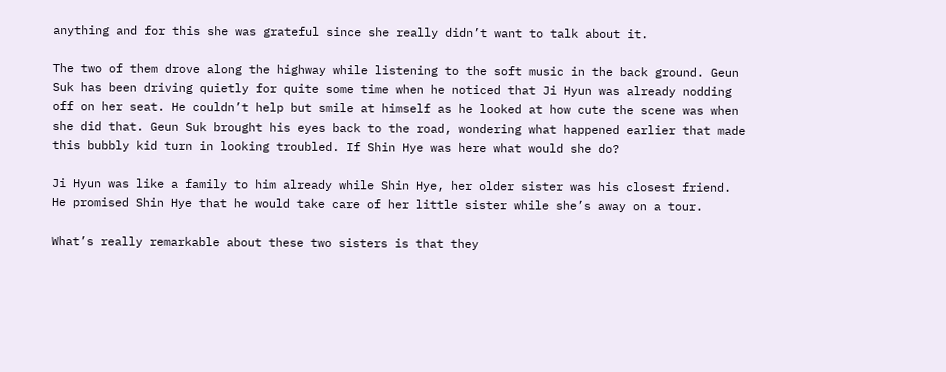anything and for this she was grateful since she really didn’t want to talk about it.

The two of them drove along the highway while listening to the soft music in the back ground. Geun Suk has been driving quietly for quite some time when he noticed that Ji Hyun was already nodding off on her seat. He couldn’t help but smile at himself as he looked at how cute the scene was when she did that. Geun Suk brought his eyes back to the road, wondering what happened earlier that made this bubbly kid turn in looking troubled. If Shin Hye was here what would she do?

Ji Hyun was like a family to him already while Shin Hye, her older sister was his closest friend. He promised Shin Hye that he would take care of her little sister while she’s away on a tour.

What’s really remarkable about these two sisters is that they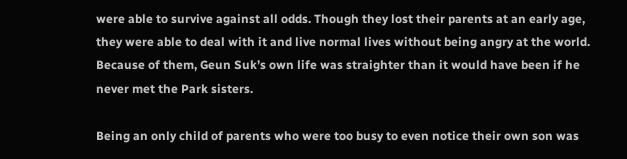were able to survive against all odds. Though they lost their parents at an early age, they were able to deal with it and live normal lives without being angry at the world. Because of them, Geun Suk’s own life was straighter than it would have been if he never met the Park sisters.

Being an only child of parents who were too busy to even notice their own son was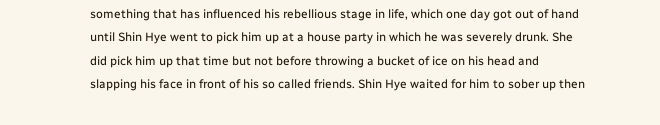something that has influenced his rebellious stage in life, which one day got out of hand until Shin Hye went to pick him up at a house party in which he was severely drunk. She did pick him up that time but not before throwing a bucket of ice on his head and slapping his face in front of his so called friends. Shin Hye waited for him to sober up then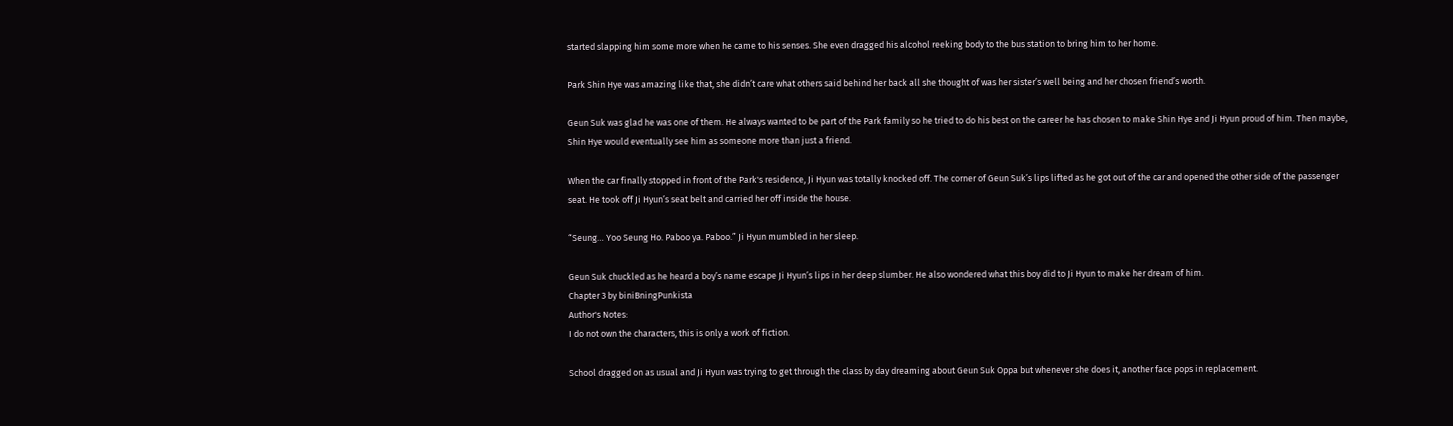started slapping him some more when he came to his senses. She even dragged his alcohol reeking body to the bus station to bring him to her home.

Park Shin Hye was amazing like that, she didn’t care what others said behind her back all she thought of was her sister’s well being and her chosen friend’s worth.

Geun Suk was glad he was one of them. He always wanted to be part of the Park family so he tried to do his best on the career he has chosen to make Shin Hye and Ji Hyun proud of him. Then maybe, Shin Hye would eventually see him as someone more than just a friend.

When the car finally stopped in front of the Park's residence, Ji Hyun was totally knocked off. The corner of Geun Suk’s lips lifted as he got out of the car and opened the other side of the passenger seat. He took off Ji Hyun’s seat belt and carried her off inside the house.

“Seung… Yoo Seung Ho. Paboo ya. Paboo.” Ji Hyun mumbled in her sleep.

Geun Suk chuckled as he heard a boy’s name escape Ji Hyun’s lips in her deep slumber. He also wondered what this boy did to Ji Hyun to make her dream of him.
Chapter 3 by biniBningPunkista
Author's Notes:
I do not own the characters, this is only a work of fiction.

School dragged on as usual and Ji Hyun was trying to get through the class by day dreaming about Geun Suk Oppa but whenever she does it, another face pops in replacement.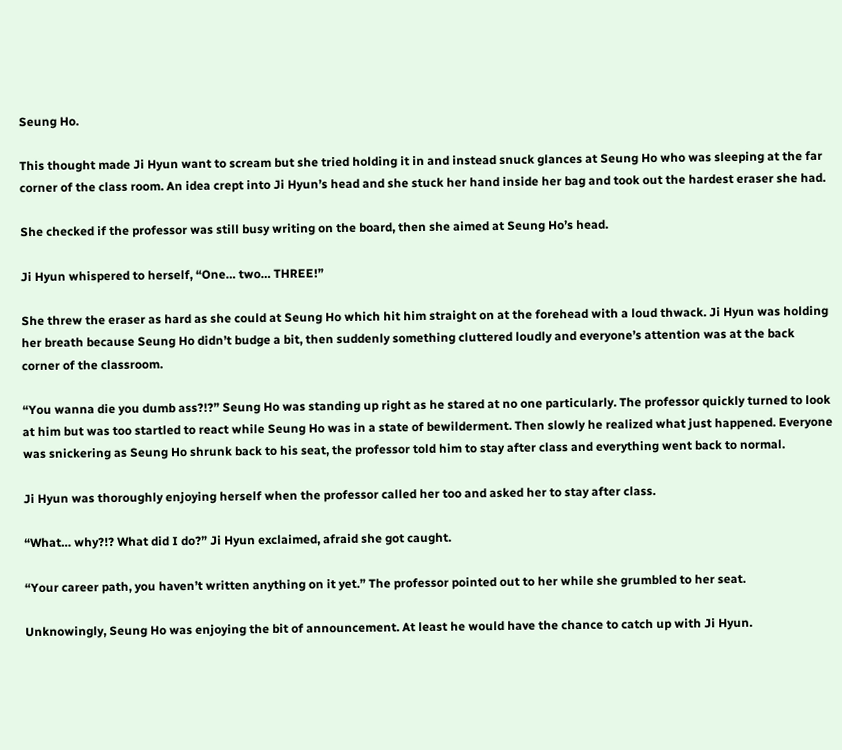Seung Ho.

This thought made Ji Hyun want to scream but she tried holding it in and instead snuck glances at Seung Ho who was sleeping at the far corner of the class room. An idea crept into Ji Hyun’s head and she stuck her hand inside her bag and took out the hardest eraser she had.

She checked if the professor was still busy writing on the board, then she aimed at Seung Ho’s head.

Ji Hyun whispered to herself, “One… two… THREE!”

She threw the eraser as hard as she could at Seung Ho which hit him straight on at the forehead with a loud thwack. Ji Hyun was holding her breath because Seung Ho didn’t budge a bit, then suddenly something cluttered loudly and everyone’s attention was at the back corner of the classroom.

“You wanna die you dumb ass?!?” Seung Ho was standing up right as he stared at no one particularly. The professor quickly turned to look at him but was too startled to react while Seung Ho was in a state of bewilderment. Then slowly he realized what just happened. Everyone was snickering as Seung Ho shrunk back to his seat, the professor told him to stay after class and everything went back to normal.

Ji Hyun was thoroughly enjoying herself when the professor called her too and asked her to stay after class.

“What… why?!? What did I do?” Ji Hyun exclaimed, afraid she got caught.

“Your career path, you haven’t written anything on it yet.” The professor pointed out to her while she grumbled to her seat.

Unknowingly, Seung Ho was enjoying the bit of announcement. At least he would have the chance to catch up with Ji Hyun.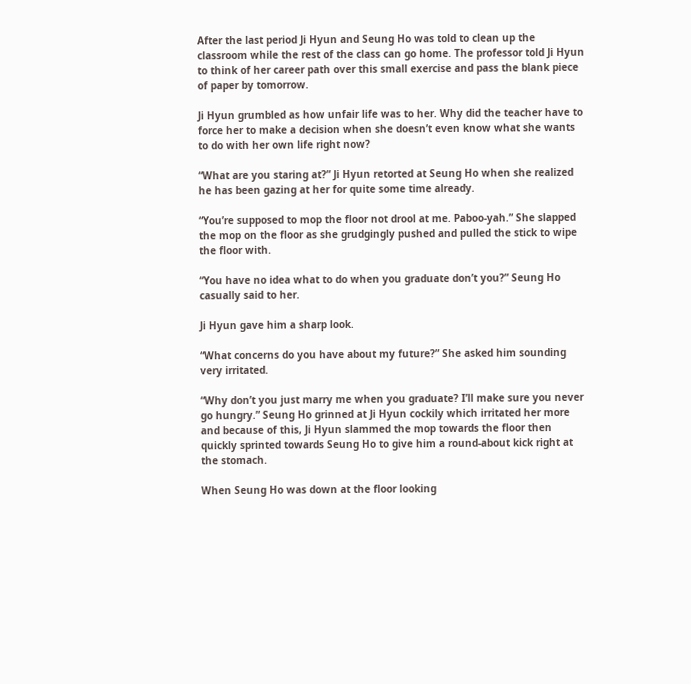After the last period Ji Hyun and Seung Ho was told to clean up the classroom while the rest of the class can go home. The professor told Ji Hyun to think of her career path over this small exercise and pass the blank piece of paper by tomorrow.

Ji Hyun grumbled as how unfair life was to her. Why did the teacher have to force her to make a decision when she doesn’t even know what she wants to do with her own life right now?

“What are you staring at?” Ji Hyun retorted at Seung Ho when she realized he has been gazing at her for quite some time already.

“You’re supposed to mop the floor not drool at me. Paboo-yah.” She slapped the mop on the floor as she grudgingly pushed and pulled the stick to wipe the floor with.

“You have no idea what to do when you graduate don’t you?” Seung Ho casually said to her.

Ji Hyun gave him a sharp look.

“What concerns do you have about my future?” She asked him sounding very irritated.

“Why don’t you just marry me when you graduate? I’ll make sure you never go hungry.” Seung Ho grinned at Ji Hyun cockily which irritated her more and because of this, Ji Hyun slammed the mop towards the floor then quickly sprinted towards Seung Ho to give him a round-about kick right at the stomach.

When Seung Ho was down at the floor looking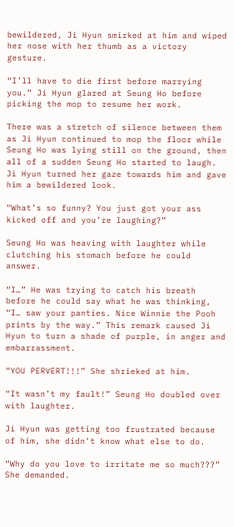bewildered, Ji Hyun smirked at him and wiped her nose with her thumb as a victory gesture.

“I’ll have to die first before marrying you.” Ji Hyun glared at Seung Ho before picking the mop to resume her work.

There was a stretch of silence between them as Ji Hyun continued to mop the floor while Seung Ho was lying still on the ground, then all of a sudden Seung Ho started to laugh. Ji Hyun turned her gaze towards him and gave him a bewildered look.

“What’s so funny? You just got your ass kicked off and you’re laughing?”

Seung Ho was heaving with laughter while clutching his stomach before he could answer.

“I…” He was trying to catch his breath before he could say what he was thinking, “I… saw your panties. Nice Winnie the Pooh prints by the way.” This remark caused Ji Hyun to turn a shade of purple, in anger and embarrassment.

“YOU PERVERT!!!” She shrieked at him.

“It wasn’t my fault!” Seung Ho doubled over with laughter.

Ji Hyun was getting too frustrated because of him, she didn’t know what else to do.

“Why do you love to irritate me so much???” She demanded.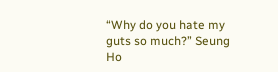“Why do you hate my guts so much?” Seung Ho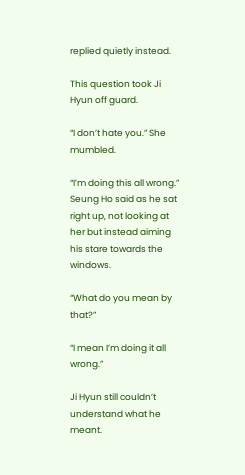replied quietly instead.

This question took Ji Hyun off guard.

“I don’t hate you.” She mumbled.

“I’m doing this all wrong.” Seung Ho said as he sat right up, not looking at her but instead aiming his stare towards the windows.

“What do you mean by that?”

“I mean I’m doing it all wrong.”

Ji Hyun still couldn’t understand what he meant.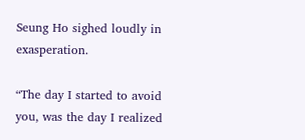Seung Ho sighed loudly in exasperation.

“The day I started to avoid you, was the day I realized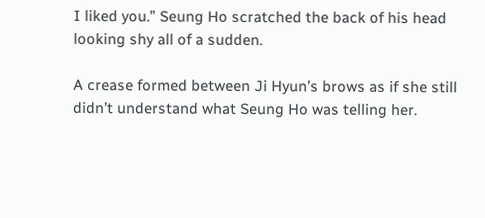I liked you.” Seung Ho scratched the back of his head looking shy all of a sudden.

A crease formed between Ji Hyun’s brows as if she still didn’t understand what Seung Ho was telling her.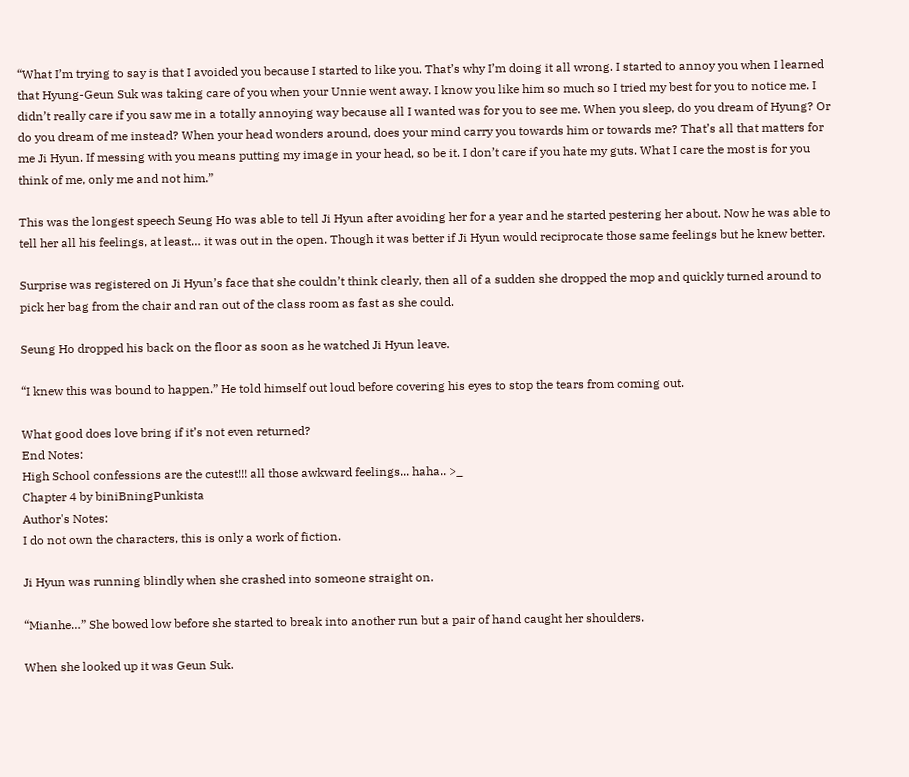“What I’m trying to say is that I avoided you because I started to like you. That’s why I’m doing it all wrong. I started to annoy you when I learned that Hyung-Geun Suk was taking care of you when your Unnie went away. I know you like him so much so I tried my best for you to notice me. I didn’t really care if you saw me in a totally annoying way because all I wanted was for you to see me. When you sleep, do you dream of Hyung? Or do you dream of me instead? When your head wonders around, does your mind carry you towards him or towards me? That’s all that matters for me Ji Hyun. If messing with you means putting my image in your head, so be it. I don’t care if you hate my guts. What I care the most is for you think of me, only me and not him.”

This was the longest speech Seung Ho was able to tell Ji Hyun after avoiding her for a year and he started pestering her about. Now he was able to tell her all his feelings, at least… it was out in the open. Though it was better if Ji Hyun would reciprocate those same feelings but he knew better.

Surprise was registered on Ji Hyun’s face that she couldn’t think clearly, then all of a sudden she dropped the mop and quickly turned around to pick her bag from the chair and ran out of the class room as fast as she could.

Seung Ho dropped his back on the floor as soon as he watched Ji Hyun leave.

“I knew this was bound to happen.” He told himself out loud before covering his eyes to stop the tears from coming out.

What good does love bring if it’s not even returned?
End Notes:
High School confessions are the cutest!!! all those awkward feelings... haha.. >_
Chapter 4 by biniBningPunkista
Author's Notes:
I do not own the characters, this is only a work of fiction.

Ji Hyun was running blindly when she crashed into someone straight on.

“Mianhe…” She bowed low before she started to break into another run but a pair of hand caught her shoulders.

When she looked up it was Geun Suk.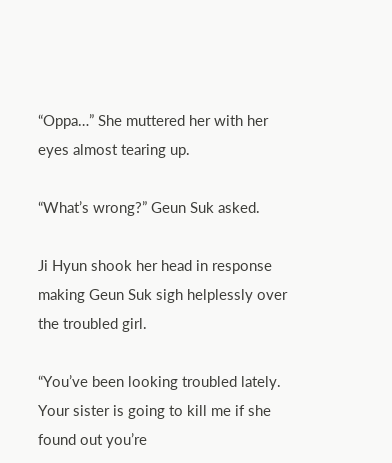“Oppa…” She muttered her with her eyes almost tearing up.

“What’s wrong?” Geun Suk asked.

Ji Hyun shook her head in response making Geun Suk sigh helplessly over the troubled girl.

“You’ve been looking troubled lately. Your sister is going to kill me if she found out you’re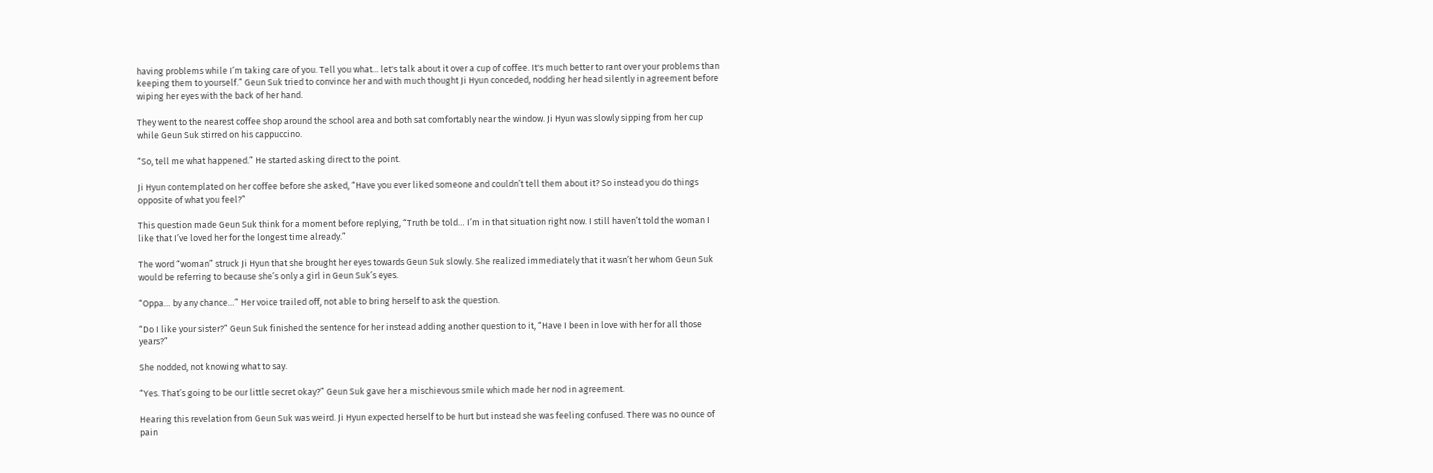having problems while I’m taking care of you. Tell you what... let's talk about it over a cup of coffee. It's much better to rant over your problems than keeping them to yourself.” Geun Suk tried to convince her and with much thought Ji Hyun conceded, nodding her head silently in agreement before wiping her eyes with the back of her hand.

They went to the nearest coffee shop around the school area and both sat comfortably near the window. Ji Hyun was slowly sipping from her cup while Geun Suk stirred on his cappuccino.

“So, tell me what happened.” He started asking direct to the point.

Ji Hyun contemplated on her coffee before she asked, “Have you ever liked someone and couldn’t tell them about it? So instead you do things opposite of what you feel?”

This question made Geun Suk think for a moment before replying, “Truth be told… I’m in that situation right now. I still haven’t told the woman I like that I’ve loved her for the longest time already.”

The word “woman” struck Ji Hyun that she brought her eyes towards Geun Suk slowly. She realized immediately that it wasn’t her whom Geun Suk would be referring to because she’s only a girl in Geun Suk’s eyes.

“Oppa… by any chance…” Her voice trailed off, not able to bring herself to ask the question.

“Do I like your sister?” Geun Suk finished the sentence for her instead adding another question to it, “Have I been in love with her for all those years?”

She nodded, not knowing what to say.

“Yes. That’s going to be our little secret okay?” Geun Suk gave her a mischievous smile which made her nod in agreement.

Hearing this revelation from Geun Suk was weird. Ji Hyun expected herself to be hurt but instead she was feeling confused. There was no ounce of pain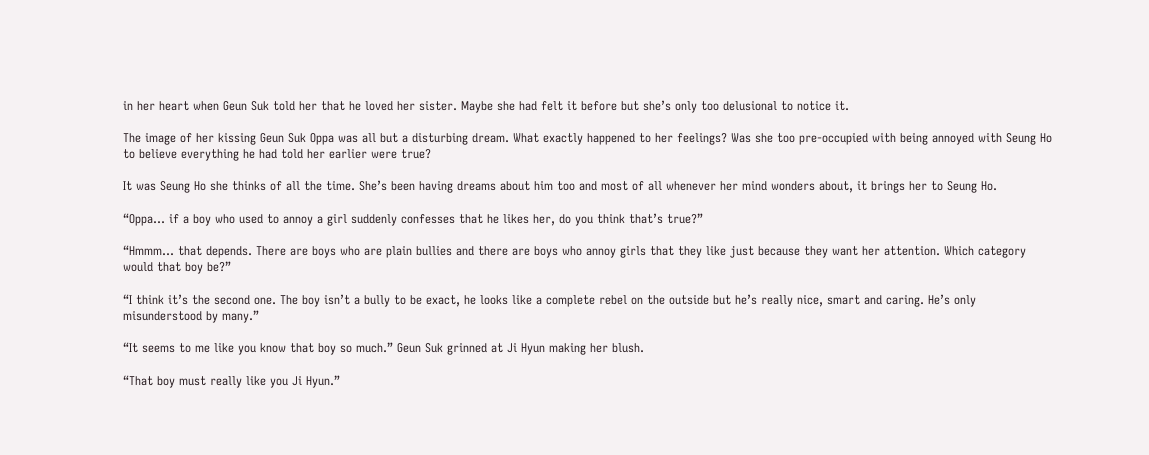in her heart when Geun Suk told her that he loved her sister. Maybe she had felt it before but she’s only too delusional to notice it.

The image of her kissing Geun Suk Oppa was all but a disturbing dream. What exactly happened to her feelings? Was she too pre-occupied with being annoyed with Seung Ho to believe everything he had told her earlier were true?

It was Seung Ho she thinks of all the time. She’s been having dreams about him too and most of all whenever her mind wonders about, it brings her to Seung Ho.

“Oppa… if a boy who used to annoy a girl suddenly confesses that he likes her, do you think that’s true?”

“Hmmm... that depends. There are boys who are plain bullies and there are boys who annoy girls that they like just because they want her attention. Which category would that boy be?”

“I think it’s the second one. The boy isn’t a bully to be exact, he looks like a complete rebel on the outside but he’s really nice, smart and caring. He’s only misunderstood by many.”

“It seems to me like you know that boy so much.” Geun Suk grinned at Ji Hyun making her blush.

“That boy must really like you Ji Hyun.”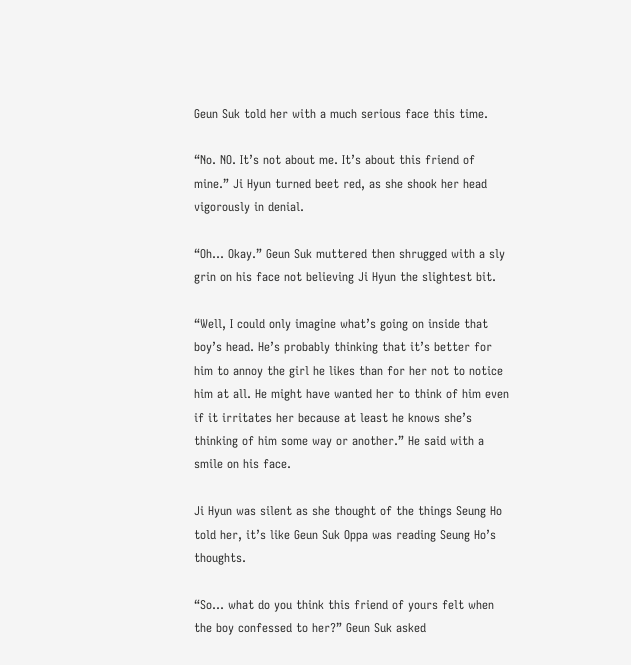Geun Suk told her with a much serious face this time.

“No. NO. It’s not about me. It’s about this friend of mine.” Ji Hyun turned beet red, as she shook her head vigorously in denial.

“Oh… Okay.” Geun Suk muttered then shrugged with a sly grin on his face not believing Ji Hyun the slightest bit.

“Well, I could only imagine what’s going on inside that boy’s head. He’s probably thinking that it’s better for him to annoy the girl he likes than for her not to notice him at all. He might have wanted her to think of him even if it irritates her because at least he knows she’s thinking of him some way or another.” He said with a smile on his face.

Ji Hyun was silent as she thought of the things Seung Ho told her, it’s like Geun Suk Oppa was reading Seung Ho’s thoughts.

“So… what do you think this friend of yours felt when the boy confessed to her?” Geun Suk asked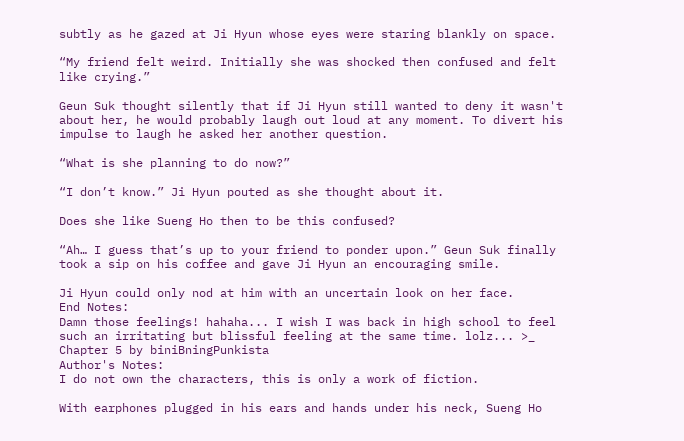subtly as he gazed at Ji Hyun whose eyes were staring blankly on space.

“My friend felt weird. Initially she was shocked then confused and felt like crying.”

Geun Suk thought silently that if Ji Hyun still wanted to deny it wasn't about her, he would probably laugh out loud at any moment. To divert his impulse to laugh he asked her another question.

“What is she planning to do now?”

“I don’t know.” Ji Hyun pouted as she thought about it.

Does she like Sueng Ho then to be this confused?

“Ah… I guess that’s up to your friend to ponder upon.” Geun Suk finally took a sip on his coffee and gave Ji Hyun an encouraging smile.

Ji Hyun could only nod at him with an uncertain look on her face.
End Notes:
Damn those feelings! hahaha... I wish I was back in high school to feel such an irritating but blissful feeling at the same time. lolz... >_
Chapter 5 by biniBningPunkista
Author's Notes:
I do not own the characters, this is only a work of fiction.

With earphones plugged in his ears and hands under his neck, Sueng Ho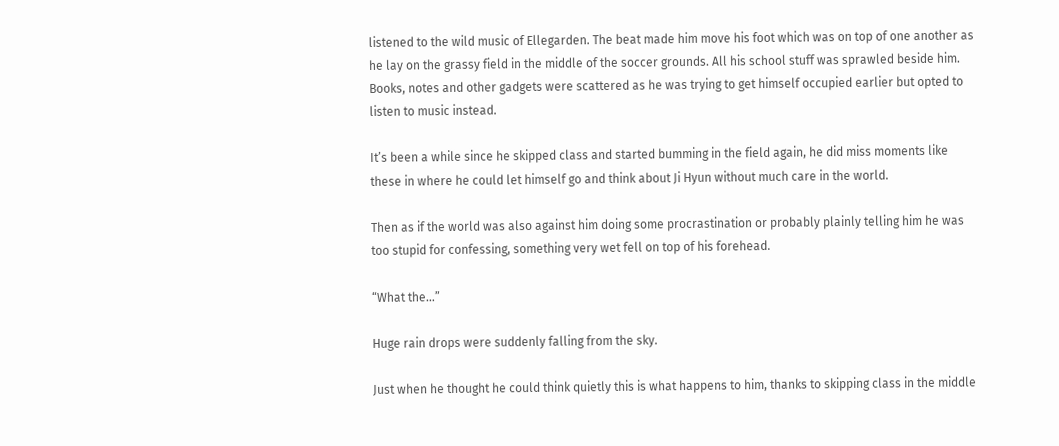listened to the wild music of Ellegarden. The beat made him move his foot which was on top of one another as he lay on the grassy field in the middle of the soccer grounds. All his school stuff was sprawled beside him. Books, notes and other gadgets were scattered as he was trying to get himself occupied earlier but opted to listen to music instead.

It’s been a while since he skipped class and started bumming in the field again, he did miss moments like these in where he could let himself go and think about Ji Hyun without much care in the world.

Then as if the world was also against him doing some procrastination or probably plainly telling him he was too stupid for confessing, something very wet fell on top of his forehead.

“What the…”

Huge rain drops were suddenly falling from the sky.

Just when he thought he could think quietly this is what happens to him, thanks to skipping class in the middle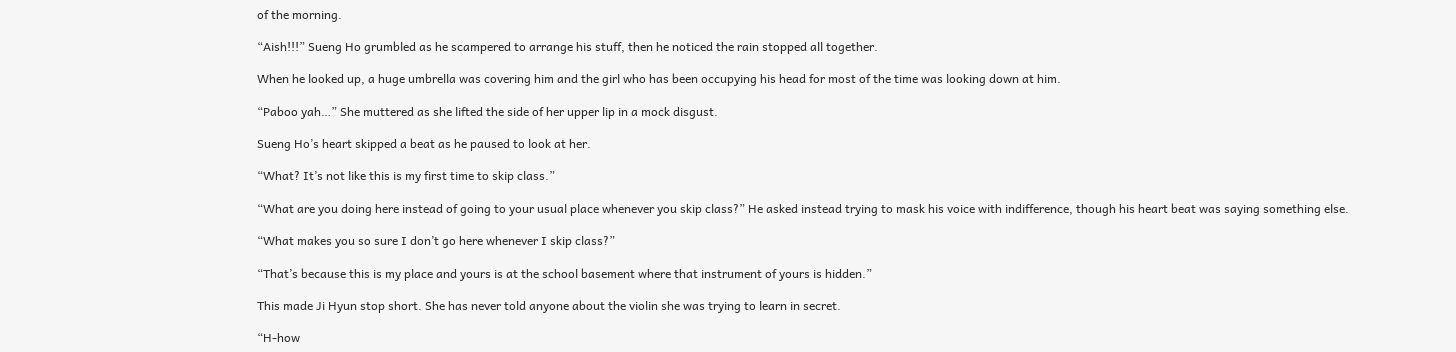of the morning.

“Aish!!!” Sueng Ho grumbled as he scampered to arrange his stuff, then he noticed the rain stopped all together.

When he looked up, a huge umbrella was covering him and the girl who has been occupying his head for most of the time was looking down at him.

“Paboo yah…” She muttered as she lifted the side of her upper lip in a mock disgust.

Sueng Ho’s heart skipped a beat as he paused to look at her.

“What? It’s not like this is my first time to skip class.”

“What are you doing here instead of going to your usual place whenever you skip class?” He asked instead trying to mask his voice with indifference, though his heart beat was saying something else.

“What makes you so sure I don’t go here whenever I skip class?”

“That’s because this is my place and yours is at the school basement where that instrument of yours is hidden.”

This made Ji Hyun stop short. She has never told anyone about the violin she was trying to learn in secret.

“H-how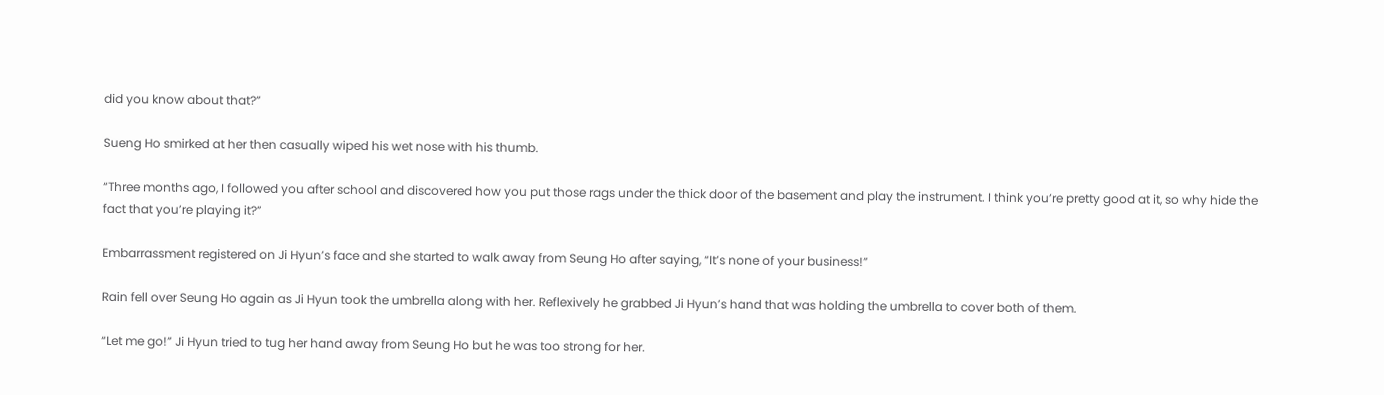did you know about that?”

Sueng Ho smirked at her then casually wiped his wet nose with his thumb.

“Three months ago, I followed you after school and discovered how you put those rags under the thick door of the basement and play the instrument. I think you’re pretty good at it, so why hide the fact that you’re playing it?”

Embarrassment registered on Ji Hyun’s face and she started to walk away from Seung Ho after saying, “It’s none of your business!”

Rain fell over Seung Ho again as Ji Hyun took the umbrella along with her. Reflexively he grabbed Ji Hyun’s hand that was holding the umbrella to cover both of them.

“Let me go!” Ji Hyun tried to tug her hand away from Seung Ho but he was too strong for her.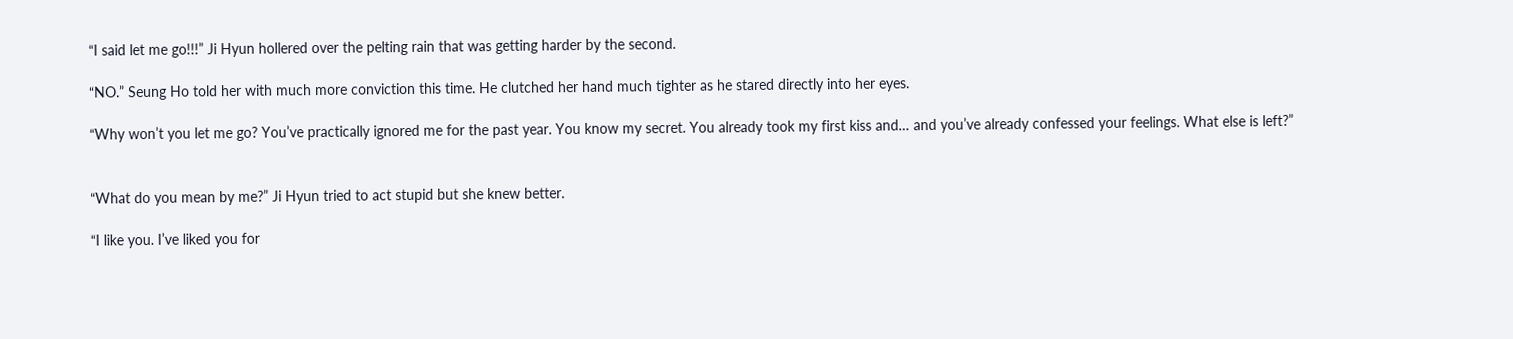“I said let me go!!!” Ji Hyun hollered over the pelting rain that was getting harder by the second.

“NO.” Seung Ho told her with much more conviction this time. He clutched her hand much tighter as he stared directly into her eyes.

“Why won’t you let me go? You’ve practically ignored me for the past year. You know my secret. You already took my first kiss and… and you’ve already confessed your feelings. What else is left?”


“What do you mean by me?” Ji Hyun tried to act stupid but she knew better.

“I like you. I’ve liked you for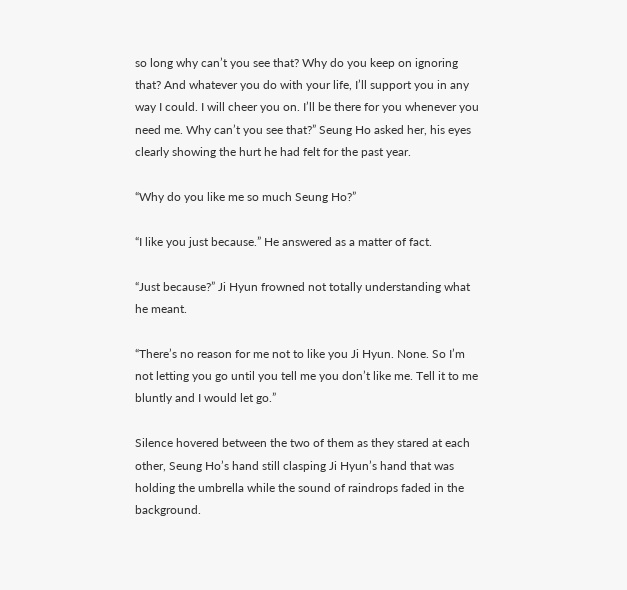so long why can’t you see that? Why do you keep on ignoring that? And whatever you do with your life, I’ll support you in any way I could. I will cheer you on. I’ll be there for you whenever you need me. Why can’t you see that?” Seung Ho asked her, his eyes clearly showing the hurt he had felt for the past year.

“Why do you like me so much Seung Ho?”

“I like you just because.” He answered as a matter of fact.

“Just because?” Ji Hyun frowned not totally understanding what he meant.

“There’s no reason for me not to like you Ji Hyun. None. So I’m not letting you go until you tell me you don’t like me. Tell it to me bluntly and I would let go.”

Silence hovered between the two of them as they stared at each other, Seung Ho’s hand still clasping Ji Hyun’s hand that was holding the umbrella while the sound of raindrops faded in the background.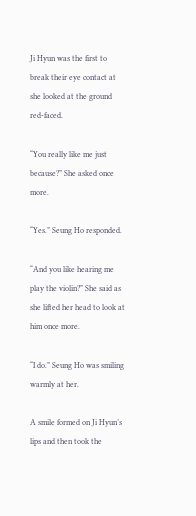Ji Hyun was the first to break their eye contact at she looked at the ground red-faced.

“You really like me just because?” She asked once more.

“Yes.” Seung Ho responded.

“And you like hearing me play the violin?” She said as she lifted her head to look at him once more.

“I do.” Seung Ho was smiling warmly at her.

A smile formed on Ji Hyun’s lips and then took the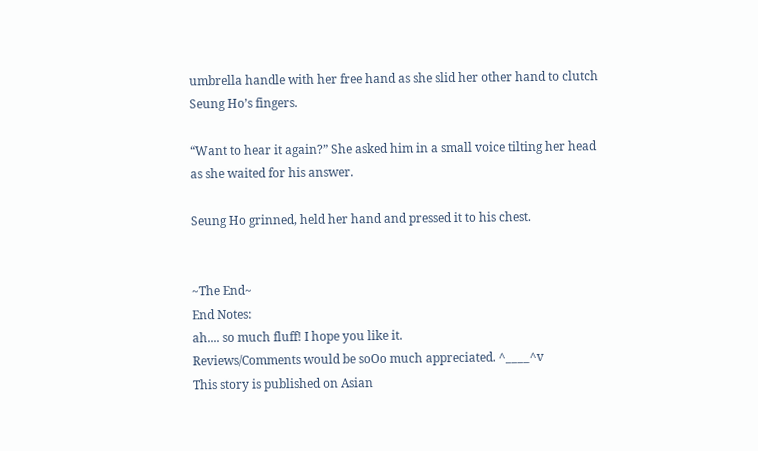umbrella handle with her free hand as she slid her other hand to clutch Seung Ho’s fingers.

“Want to hear it again?” She asked him in a small voice tilting her head as she waited for his answer.

Seung Ho grinned, held her hand and pressed it to his chest.


~The End~
End Notes:
ah.... so much fluff! I hope you like it.
Reviews/Comments would be soOo much appreciated. ^____^v
This story is published on Asian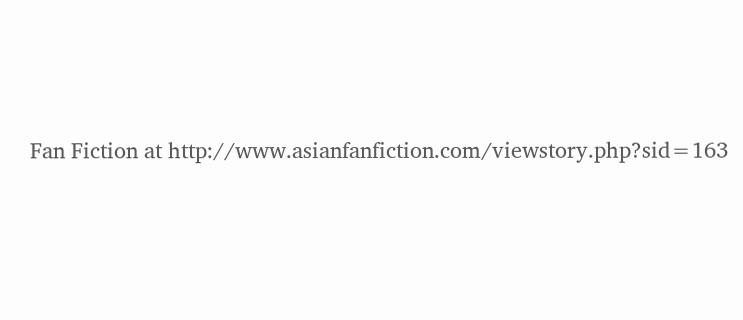Fan Fiction at http://www.asianfanfiction.com/viewstory.php?sid=163